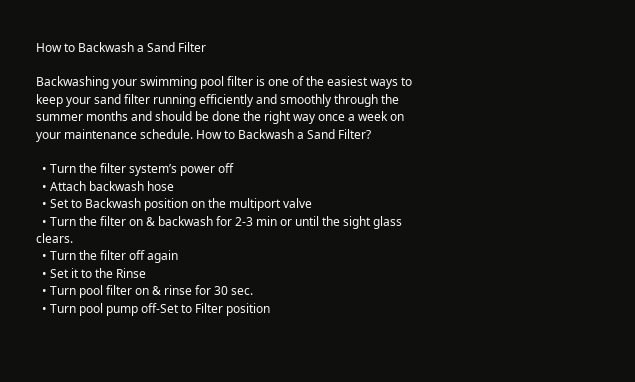How to Backwash a Sand Filter

Backwashing your swimming pool filter is one of the easiest ways to keep your sand filter running efficiently and smoothly through the summer months and should be done the right way once a week on your maintenance schedule. How to Backwash a Sand Filter?

  • Turn the filter system’s power off
  • Attach backwash hose
  • Set to Backwash position on the multiport valve
  • Turn the filter on & backwash for 2-3 min or until the sight glass clears.
  • Turn the filter off again
  • Set it to the Rinse
  • Turn pool filter on & rinse for 30 sec.
  • Turn pool pump off-Set to Filter position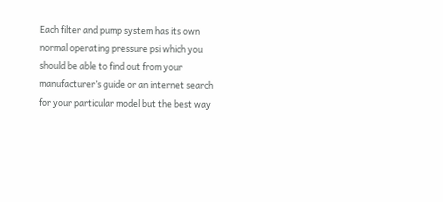Each filter and pump system has its own normal operating pressure psi which you should be able to find out from your manufacturer’s guide or an internet search for your particular model but the best way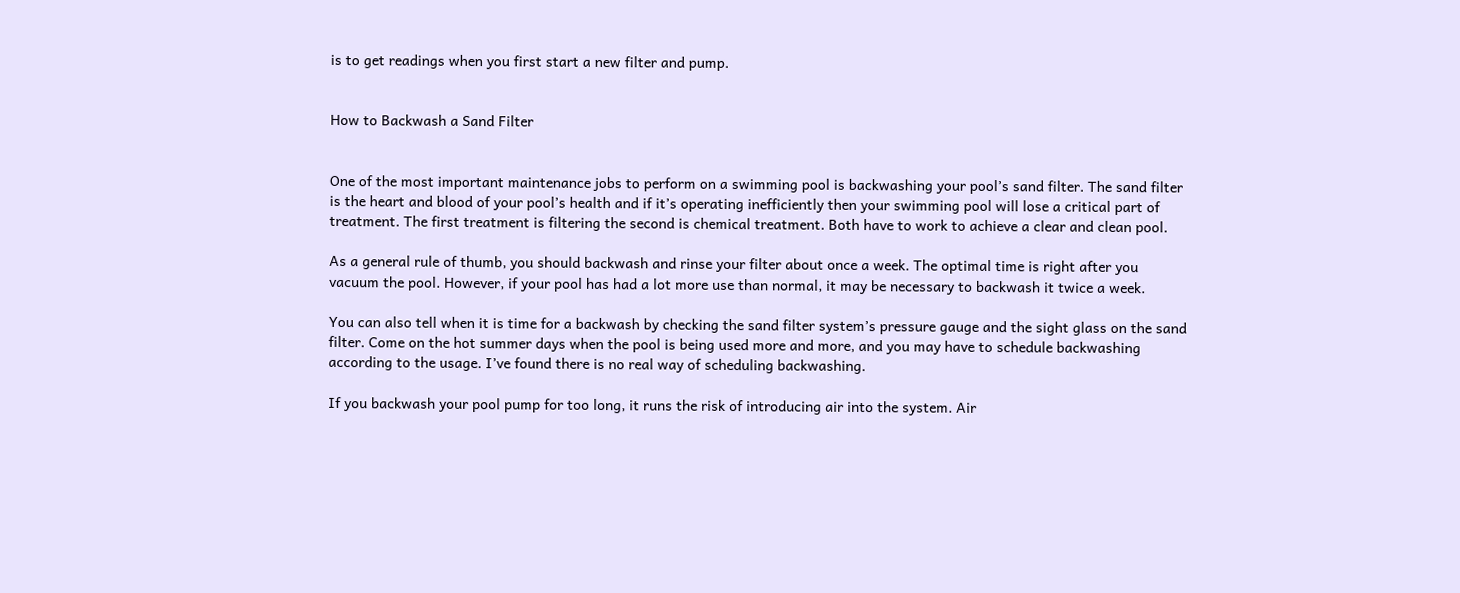is to get readings when you first start a new filter and pump.


How to Backwash a Sand Filter


One of the most important maintenance jobs to perform on a swimming pool is backwashing your pool’s sand filter. The sand filter is the heart and blood of your pool’s health and if it’s operating inefficiently then your swimming pool will lose a critical part of treatment. The first treatment is filtering the second is chemical treatment. Both have to work to achieve a clear and clean pool.

As a general rule of thumb, you should backwash and rinse your filter about once a week. The optimal time is right after you vacuum the pool. However, if your pool has had a lot more use than normal, it may be necessary to backwash it twice a week.

You can also tell when it is time for a backwash by checking the sand filter system’s pressure gauge and the sight glass on the sand filter. Come on the hot summer days when the pool is being used more and more, and you may have to schedule backwashing according to the usage. I’ve found there is no real way of scheduling backwashing.

If you backwash your pool pump for too long, it runs the risk of introducing air into the system. Air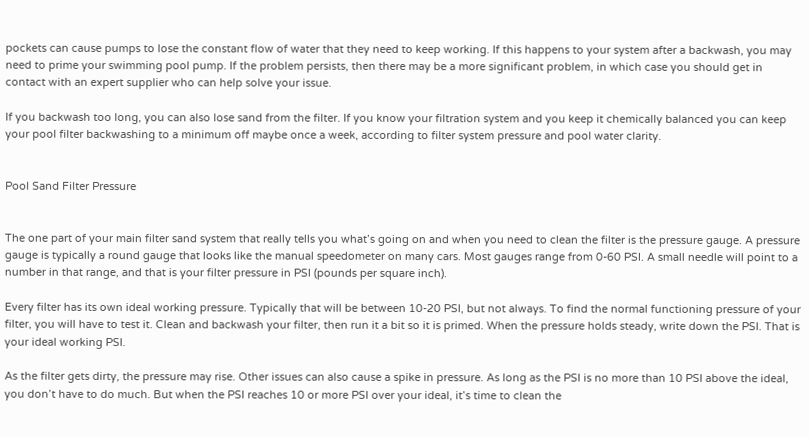pockets can cause pumps to lose the constant flow of water that they need to keep working. If this happens to your system after a backwash, you may need to prime your swimming pool pump. If the problem persists, then there may be a more significant problem, in which case you should get in contact with an expert supplier who can help solve your issue.

If you backwash too long, you can also lose sand from the filter. If you know your filtration system and you keep it chemically balanced you can keep your pool filter backwashing to a minimum off maybe once a week, according to filter system pressure and pool water clarity.


Pool Sand Filter Pressure


The one part of your main filter sand system that really tells you what’s going on and when you need to clean the filter is the pressure gauge. A pressure gauge is typically a round gauge that looks like the manual speedometer on many cars. Most gauges range from 0-60 PSI. A small needle will point to a number in that range, and that is your filter pressure in PSI (pounds per square inch).

Every filter has its own ideal working pressure. Typically that will be between 10-20 PSI, but not always. To find the normal functioning pressure of your filter, you will have to test it. Clean and backwash your filter, then run it a bit so it is primed. When the pressure holds steady, write down the PSI. That is your ideal working PSI.

As the filter gets dirty, the pressure may rise. Other issues can also cause a spike in pressure. As long as the PSI is no more than 10 PSI above the ideal, you don’t have to do much. But when the PSI reaches 10 or more PSI over your ideal, it’s time to clean the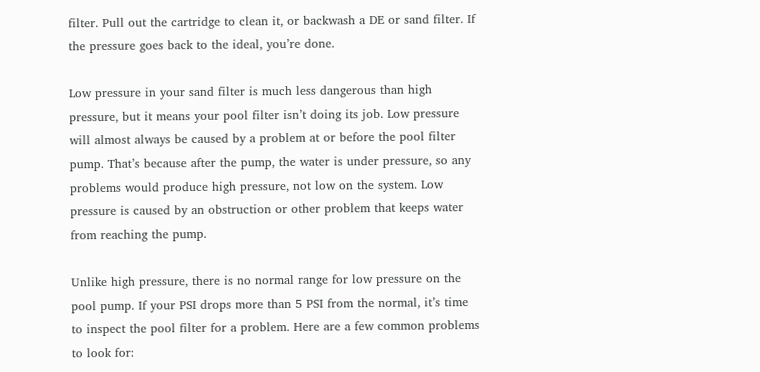filter. Pull out the cartridge to clean it, or backwash a DE or sand filter. If the pressure goes back to the ideal, you’re done.

Low pressure in your sand filter is much less dangerous than high pressure, but it means your pool filter isn’t doing its job. Low pressure will almost always be caused by a problem at or before the pool filter pump. That’s because after the pump, the water is under pressure, so any problems would produce high pressure, not low on the system. Low pressure is caused by an obstruction or other problem that keeps water from reaching the pump.

Unlike high pressure, there is no normal range for low pressure on the pool pump. If your PSI drops more than 5 PSI from the normal, it’s time to inspect the pool filter for a problem. Here are a few common problems to look for: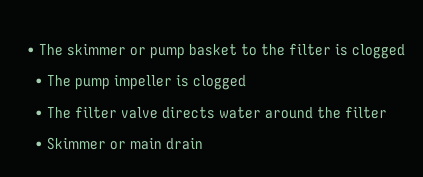• The skimmer or pump basket to the filter is clogged
  • The pump impeller is clogged
  • The filter valve directs water around the filter
  • Skimmer or main drain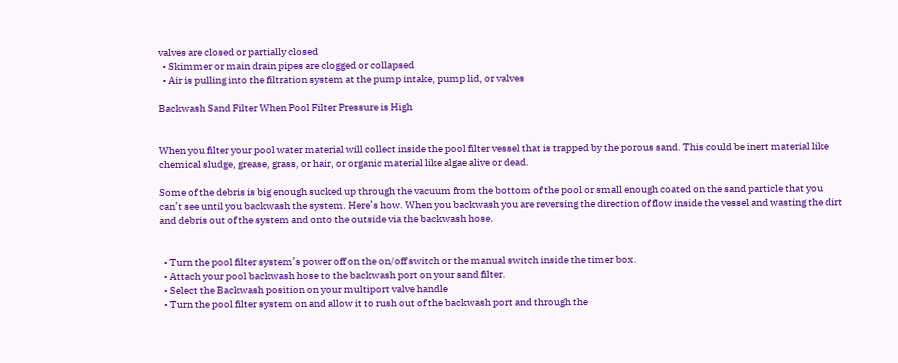valves are closed or partially closed
  • Skimmer or main drain pipes are clogged or collapsed
  • Air is pulling into the filtration system at the pump intake, pump lid, or valves

Backwash Sand Filter When Pool Filter Pressure is High


When you filter your pool water material will collect inside the pool filter vessel that is trapped by the porous sand. This could be inert material like chemical sludge, grease, grass, or hair, or organic material like algae alive or dead.

Some of the debris is big enough sucked up through the vacuum from the bottom of the pool or small enough coated on the sand particle that you can’t see until you backwash the system. Here’s how. When you backwash you are reversing the direction of flow inside the vessel and wasting the dirt and debris out of the system and onto the outside via the backwash hose.


  • Turn the pool filter system’s power off on the on/off switch or the manual switch inside the timer box.
  • Attach your pool backwash hose to the backwash port on your sand filter.
  • Select the Backwash position on your multiport valve handle
  • Turn the pool filter system on and allow it to rush out of the backwash port and through the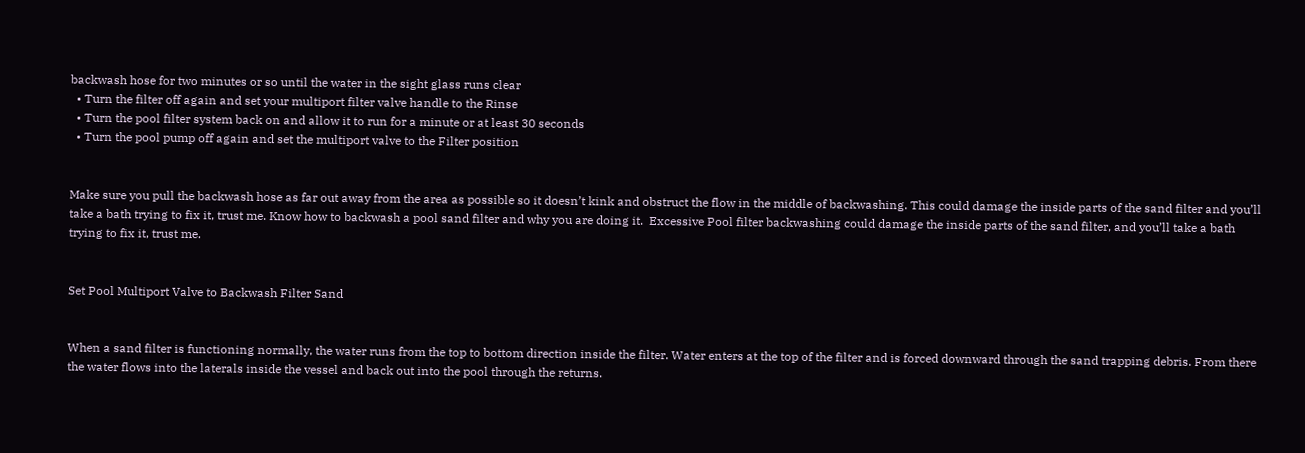backwash hose for two minutes or so until the water in the sight glass runs clear
  • Turn the filter off again and set your multiport filter valve handle to the Rinse
  • Turn the pool filter system back on and allow it to run for a minute or at least 30 seconds
  • Turn the pool pump off again and set the multiport valve to the Filter position


Make sure you pull the backwash hose as far out away from the area as possible so it doesn’t kink and obstruct the flow in the middle of backwashing. This could damage the inside parts of the sand filter and you’ll take a bath trying to fix it, trust me. Know how to backwash a pool sand filter and why you are doing it.  Excessive Pool filter backwashing could damage the inside parts of the sand filter, and you’ll take a bath trying to fix it, trust me.


Set Pool Multiport Valve to Backwash Filter Sand


When a sand filter is functioning normally, the water runs from the top to bottom direction inside the filter. Water enters at the top of the filter and is forced downward through the sand trapping debris. From there the water flows into the laterals inside the vessel and back out into the pool through the returns.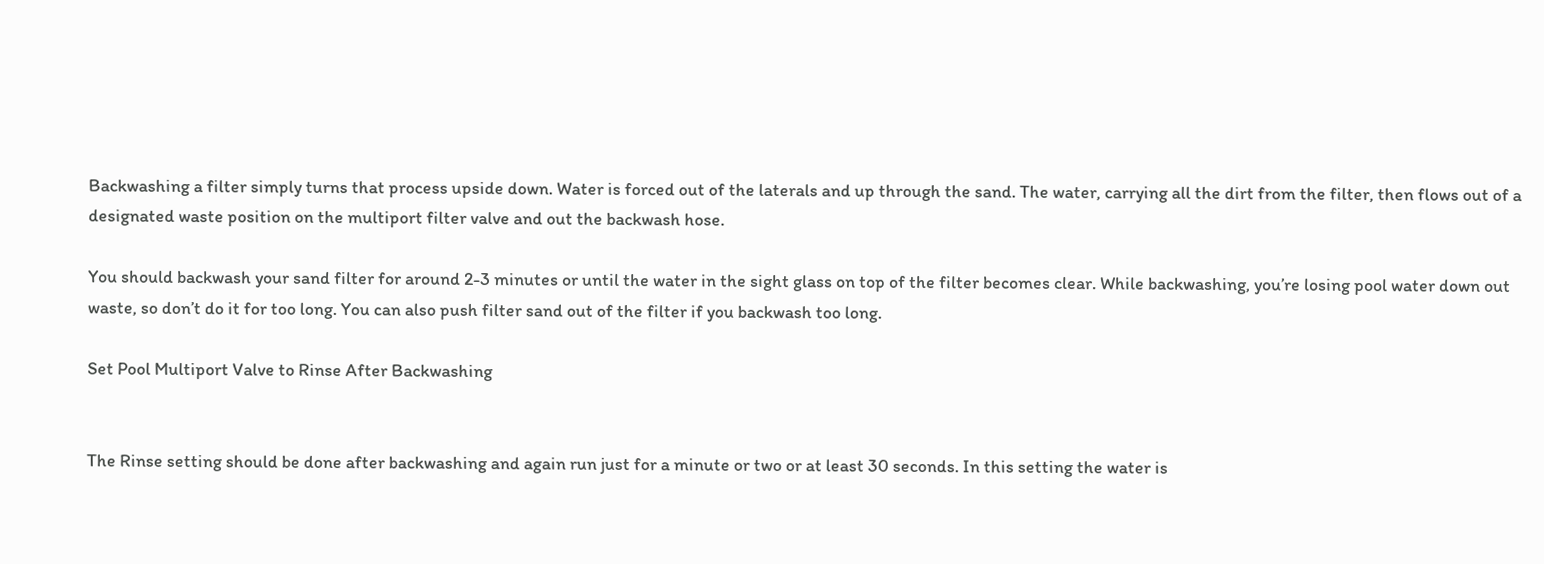Backwashing a filter simply turns that process upside down. Water is forced out of the laterals and up through the sand. The water, carrying all the dirt from the filter, then flows out of a designated waste position on the multiport filter valve and out the backwash hose.

You should backwash your sand filter for around 2-3 minutes or until the water in the sight glass on top of the filter becomes clear. While backwashing, you’re losing pool water down out waste, so don’t do it for too long. You can also push filter sand out of the filter if you backwash too long.

Set Pool Multiport Valve to Rinse After Backwashing


The Rinse setting should be done after backwashing and again run just for a minute or two or at least 30 seconds. In this setting the water is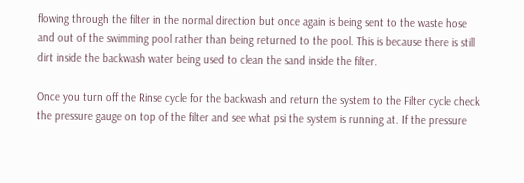flowing through the filter in the normal direction but once again is being sent to the waste hose and out of the swimming pool rather than being returned to the pool. This is because there is still dirt inside the backwash water being used to clean the sand inside the filter.

Once you turn off the Rinse cycle for the backwash and return the system to the Filter cycle check the pressure gauge on top of the filter and see what psi the system is running at. If the pressure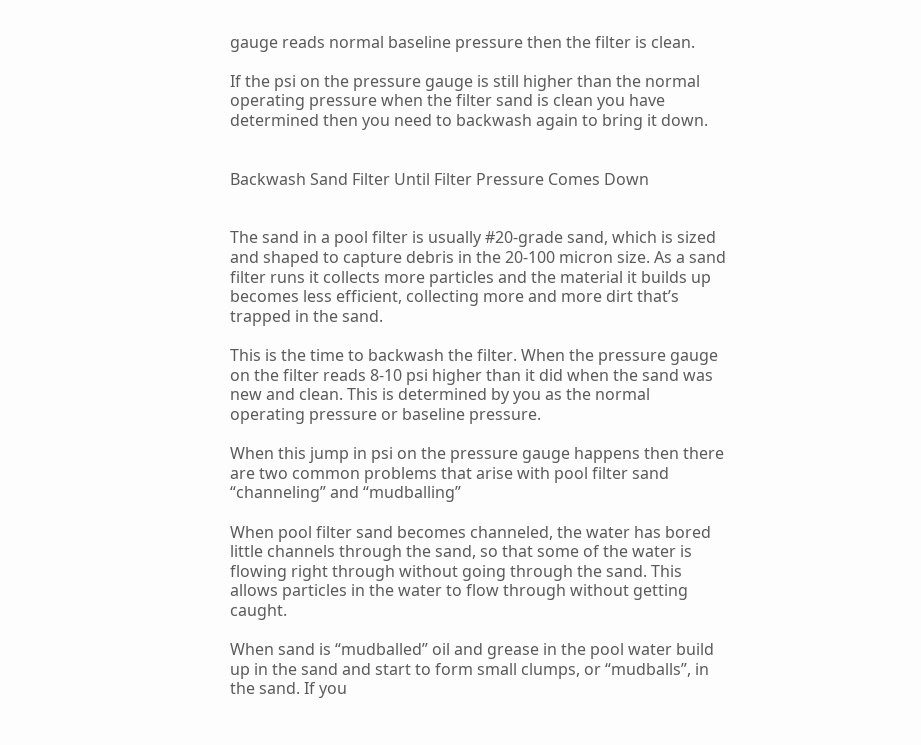gauge reads normal baseline pressure then the filter is clean.

If the psi on the pressure gauge is still higher than the normal operating pressure when the filter sand is clean you have determined then you need to backwash again to bring it down.


Backwash Sand Filter Until Filter Pressure Comes Down


The sand in a pool filter is usually #20-grade sand, which is sized and shaped to capture debris in the 20-100 micron size. As a sand filter runs it collects more particles and the material it builds up becomes less efficient, collecting more and more dirt that’s trapped in the sand.

This is the time to backwash the filter. When the pressure gauge on the filter reads 8-10 psi higher than it did when the sand was new and clean. This is determined by you as the normal operating pressure or baseline pressure.

When this jump in psi on the pressure gauge happens then there are two common problems that arise with pool filter sand “channeling” and “mudballing”

When pool filter sand becomes channeled, the water has bored little channels through the sand, so that some of the water is flowing right through without going through the sand. This allows particles in the water to flow through without getting caught.

When sand is “mudballed” oil and grease in the pool water build up in the sand and start to form small clumps, or “mudballs”, in the sand. If you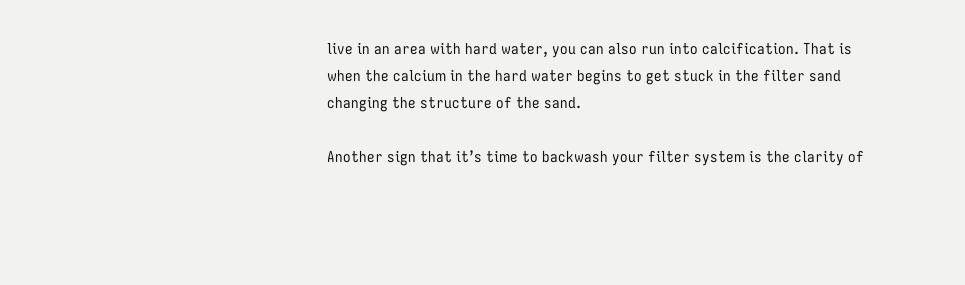live in an area with hard water, you can also run into calcification. That is when the calcium in the hard water begins to get stuck in the filter sand changing the structure of the sand.

Another sign that it’s time to backwash your filter system is the clarity of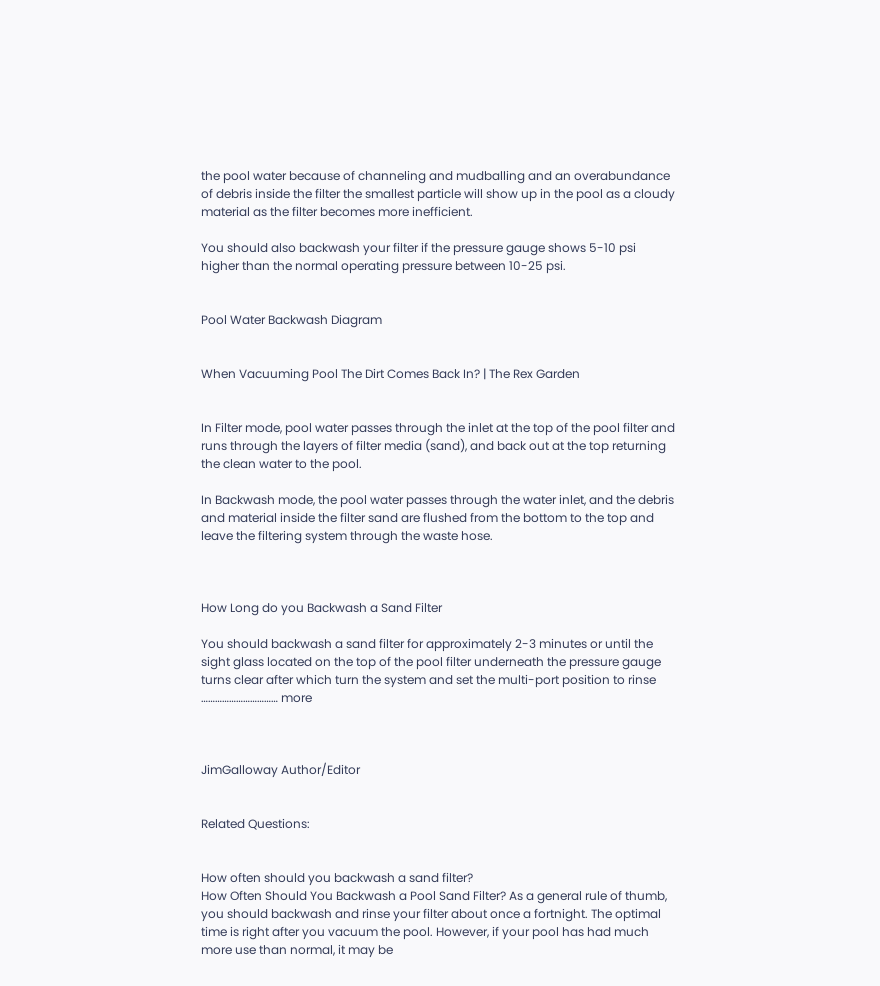the pool water because of channeling and mudballing and an overabundance of debris inside the filter the smallest particle will show up in the pool as a cloudy material as the filter becomes more inefficient.

You should also backwash your filter if the pressure gauge shows 5-10 psi higher than the normal operating pressure between 10-25 psi.


Pool Water Backwash Diagram


When Vacuuming Pool The Dirt Comes Back In? | The Rex Garden


In Filter mode, pool water passes through the inlet at the top of the pool filter and runs through the layers of filter media (sand), and back out at the top returning the clean water to the pool.

In Backwash mode, the pool water passes through the water inlet, and the debris and material inside the filter sand are flushed from the bottom to the top and leave the filtering system through the waste hose.



How Long do you Backwash a Sand Filter

You should backwash a sand filter for approximately 2-3 minutes or until the sight glass located on the top of the pool filter underneath the pressure gauge turns clear after which turn the system and set the multi-port position to rinse …………………………… more



JimGalloway Author/Editor


Related Questions:


How often should you backwash a sand filter?
How Often Should You Backwash a Pool Sand Filter? As a general rule of thumb, you should backwash and rinse your filter about once a fortnight. The optimal time is right after you vacuum the pool. However, if your pool has had much more use than normal, it may be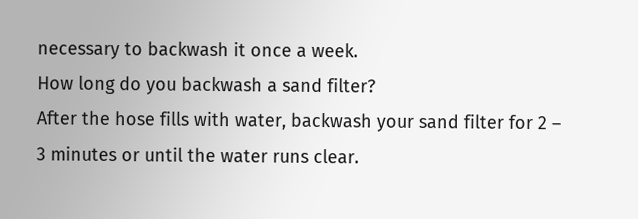necessary to backwash it once a week.
How long do you backwash a sand filter?
After the hose fills with water, backwash your sand filter for 2 – 3 minutes or until the water runs clear.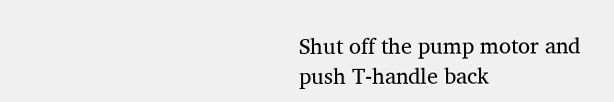Shut off the pump motor and push T-handle back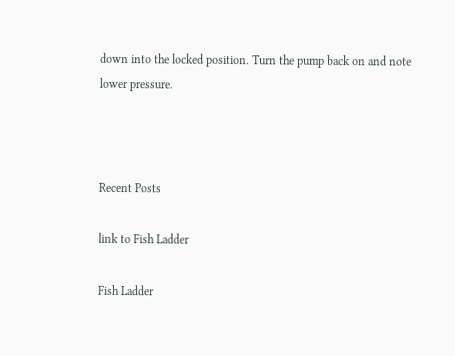down into the locked position. Turn the pump back on and note lower pressure.



Recent Posts

link to Fish Ladder

Fish Ladder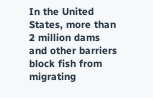In the United States, more than 2 million dams and other barriers block fish from migrating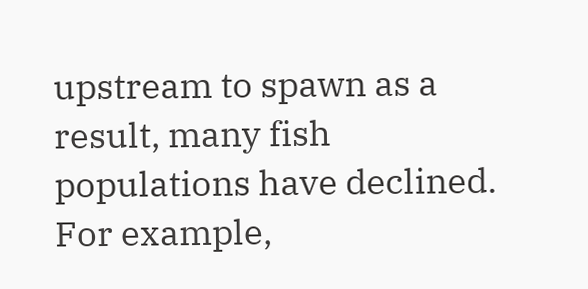upstream to spawn as a result, many fish populations have declined. For example,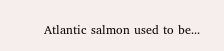Atlantic salmon used to be...